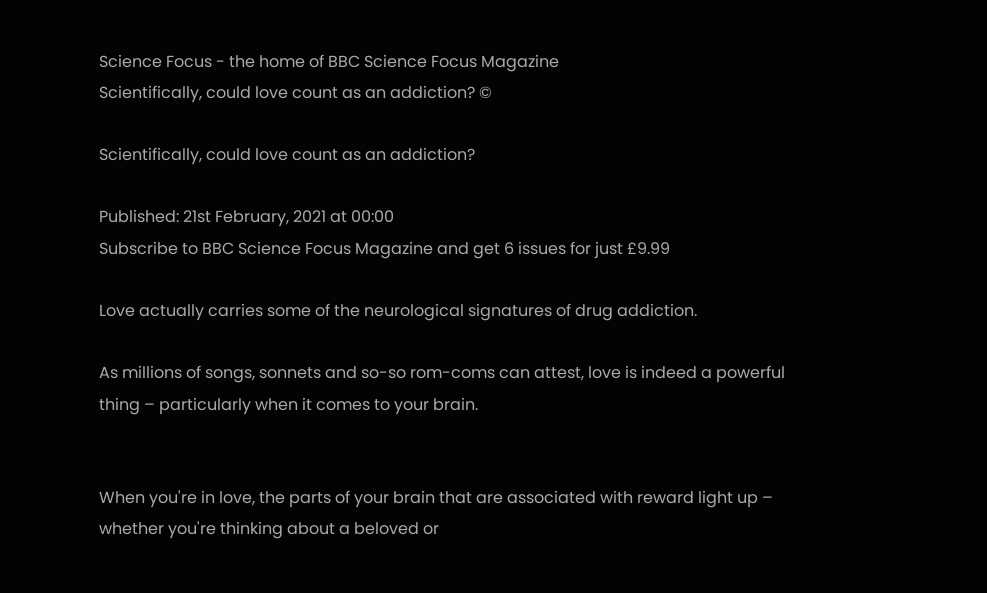Science Focus - the home of BBC Science Focus Magazine
Scientifically, could love count as an addiction? ©

Scientifically, could love count as an addiction?

Published: 21st February, 2021 at 00:00
Subscribe to BBC Science Focus Magazine and get 6 issues for just £9.99

Love actually carries some of the neurological signatures of drug addiction.

As millions of songs, sonnets and so-so rom-coms can attest, love is indeed a powerful thing – particularly when it comes to your brain.


When you're in love, the parts of your brain that are associated with reward light up – whether you're thinking about a beloved or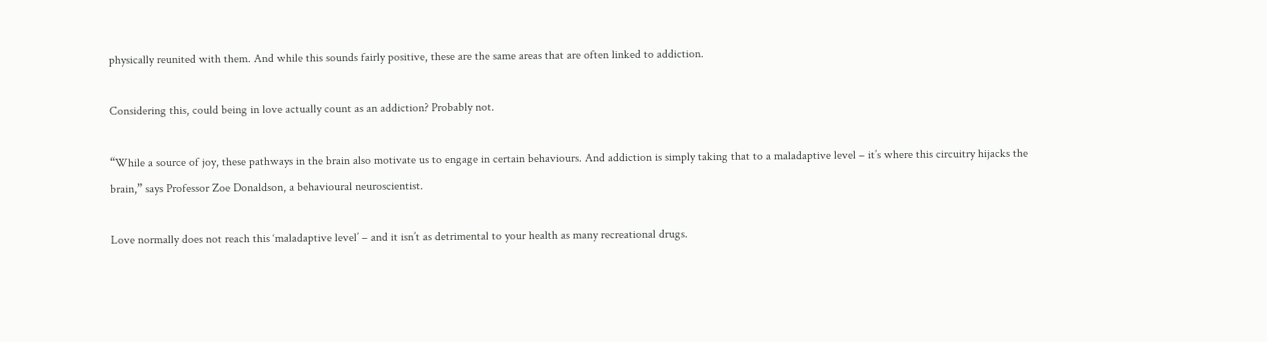physically reunited with them. And while this sounds fairly positive, these are the same areas that are often linked to addiction.

Considering this, could being in love actually count as an addiction? Probably not.

“While a source of joy, these pathways in the brain also motivate us to engage in certain behaviours. And addiction is simply taking that to a maladaptive level – it’s where this circuitry hijacks the brain,” says Professor Zoe Donaldson, a behavioural neuroscientist.

Love normally does not reach this ‘maladaptive level’ – and it isn’t as detrimental to your health as many recreational drugs.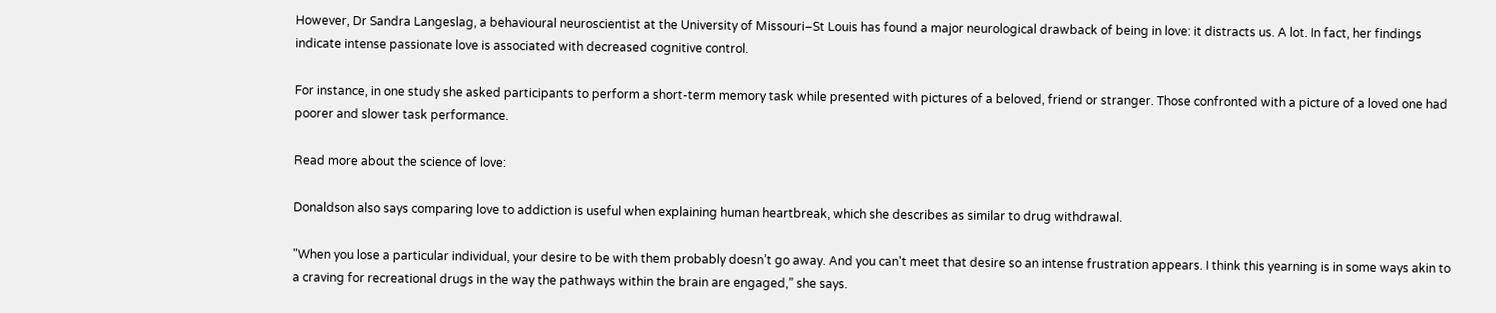However, Dr Sandra Langeslag, a behavioural neuroscientist at the University of Missouri–St Louis has found a major neurological drawback of being in love: it distracts us. A lot. In fact, her findings indicate intense passionate love is associated with decreased cognitive control.

For instance, in one study she asked participants to perform a short-term memory task while presented with pictures of a beloved, friend or stranger. Those confronted with a picture of a loved one had poorer and slower task performance.

Read more about the science of love:

Donaldson also says comparing love to addiction is useful when explaining human heartbreak, which she describes as similar to drug withdrawal.

"When you lose a particular individual, your desire to be with them probably doesn’t go away. And you can't meet that desire so an intense frustration appears. I think this yearning is in some ways akin to a craving for recreational drugs in the way the pathways within the brain are engaged,” she says.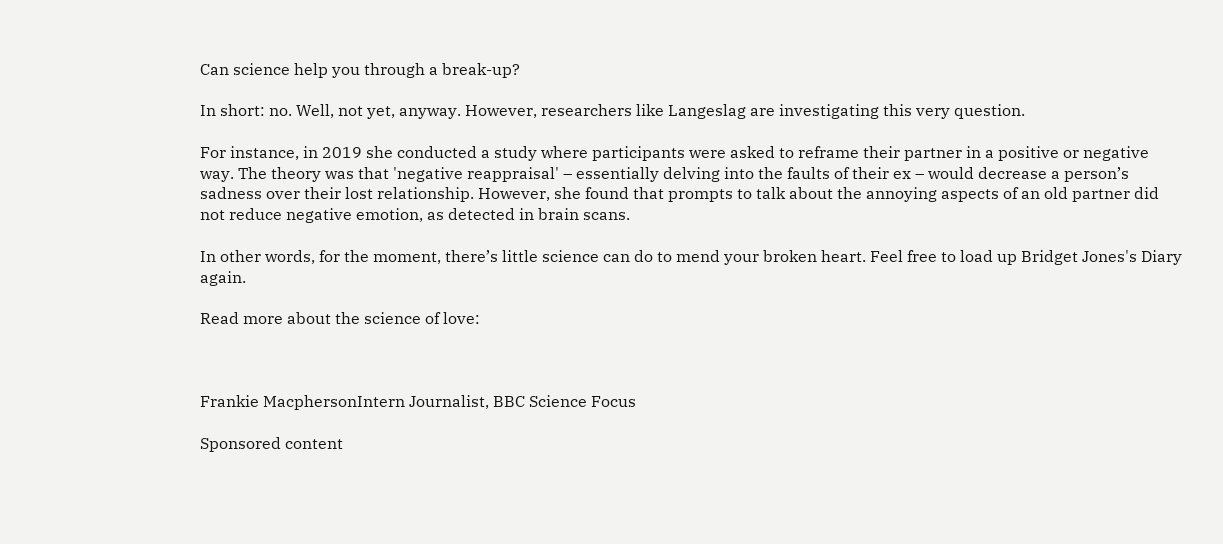Can science help you through a break-up?

In short: no. Well, not yet, anyway. However, researchers like Langeslag are investigating this very question.

For instance, in 2019 she conducted a study where participants were asked to reframe their partner in a positive or negative way. The theory was that 'negative reappraisal' – essentially delving into the faults of their ex – would decrease a person’s sadness over their lost relationship. However, she found that prompts to talk about the annoying aspects of an old partner did not reduce negative emotion, as detected in brain scans.

In other words, for the moment, there’s little science can do to mend your broken heart. Feel free to load up Bridget Jones's Diary again.

Read more about the science of love:



Frankie MacphersonIntern Journalist, BBC Science Focus

Sponsored content